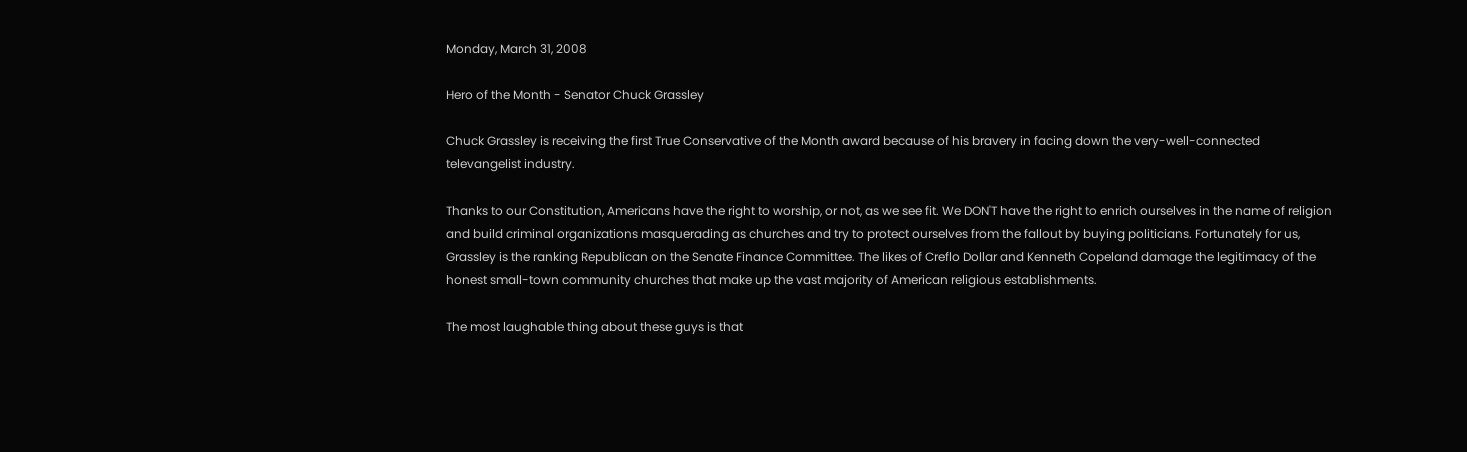Monday, March 31, 2008

Hero of the Month - Senator Chuck Grassley

Chuck Grassley is receiving the first True Conservative of the Month award because of his bravery in facing down the very-well-connected televangelist industry.

Thanks to our Constitution, Americans have the right to worship, or not, as we see fit. We DON'T have the right to enrich ourselves in the name of religion and build criminal organizations masquerading as churches and try to protect ourselves from the fallout by buying politicians. Fortunately for us, Grassley is the ranking Republican on the Senate Finance Committee. The likes of Creflo Dollar and Kenneth Copeland damage the legitimacy of the honest small-town community churches that make up the vast majority of American religious establishments.

The most laughable thing about these guys is that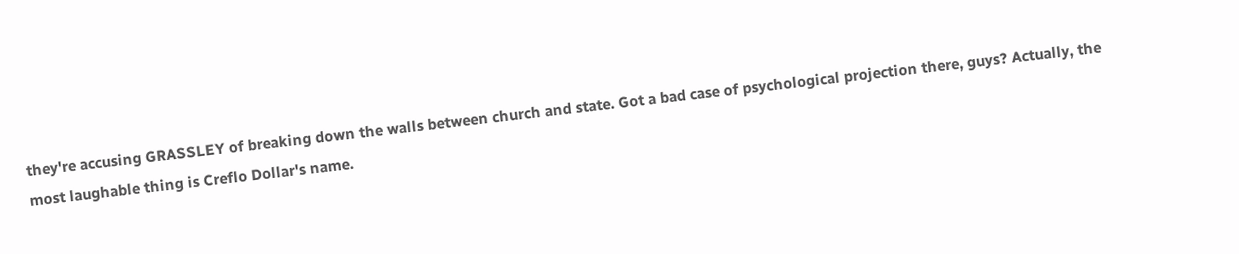they're accusing GRASSLEY of breaking down the walls between church and state. Got a bad case of psychological projection there, guys? Actually, the most laughable thing is Creflo Dollar's name.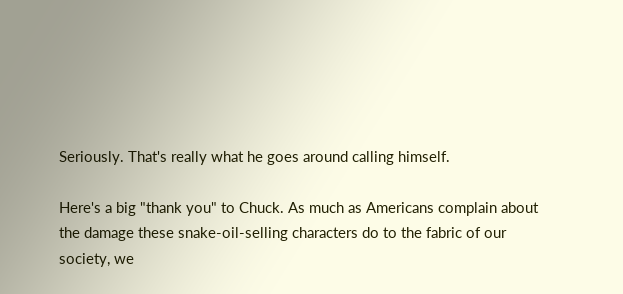Seriously. That's really what he goes around calling himself.

Here's a big "thank you" to Chuck. As much as Americans complain about the damage these snake-oil-selling characters do to the fabric of our society, we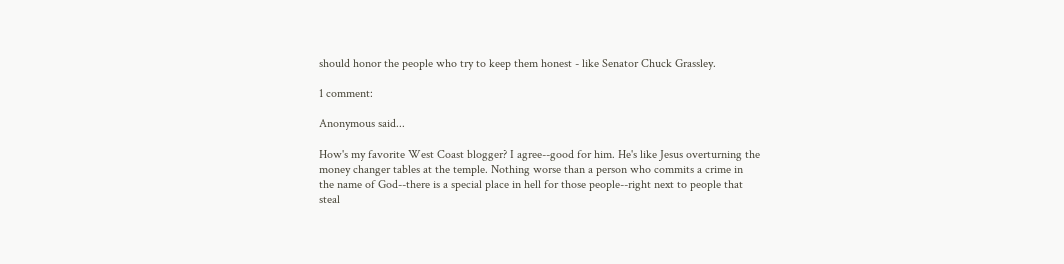should honor the people who try to keep them honest - like Senator Chuck Grassley.

1 comment:

Anonymous said...

How's my favorite West Coast blogger? I agree--good for him. He's like Jesus overturning the money changer tables at the temple. Nothing worse than a person who commits a crime in the name of God--there is a special place in hell for those people--right next to people that steal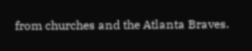from churches and the Atlanta Braves.